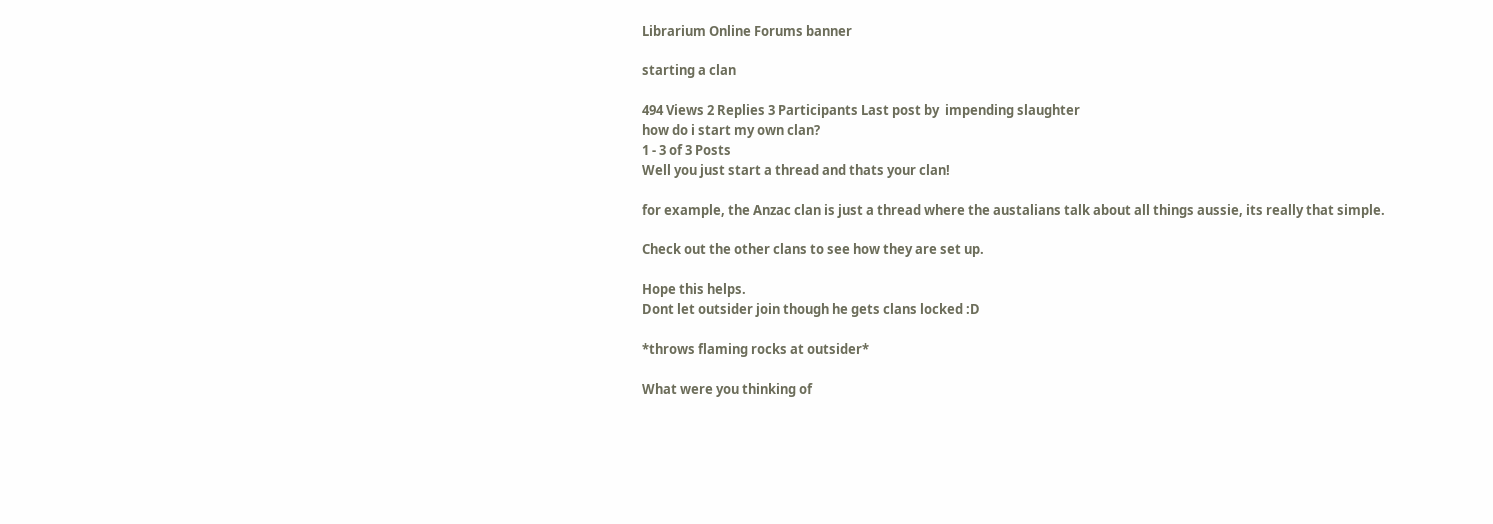Librarium Online Forums banner

starting a clan

494 Views 2 Replies 3 Participants Last post by  impending slaughter
how do i start my own clan?
1 - 3 of 3 Posts
Well you just start a thread and thats your clan!

for example, the Anzac clan is just a thread where the austalians talk about all things aussie, its really that simple.

Check out the other clans to see how they are set up.

Hope this helps.
Dont let outsider join though he gets clans locked :D

*throws flaming rocks at outsider*

What were you thinking of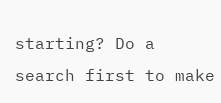starting? Do a search first to make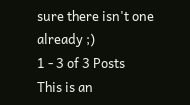sure there isn't one already ;)
1 - 3 of 3 Posts
This is an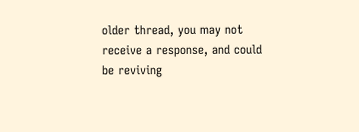older thread, you may not receive a response, and could be reviving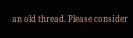an old thread. Please consider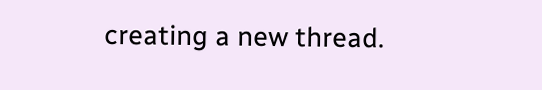creating a new thread.